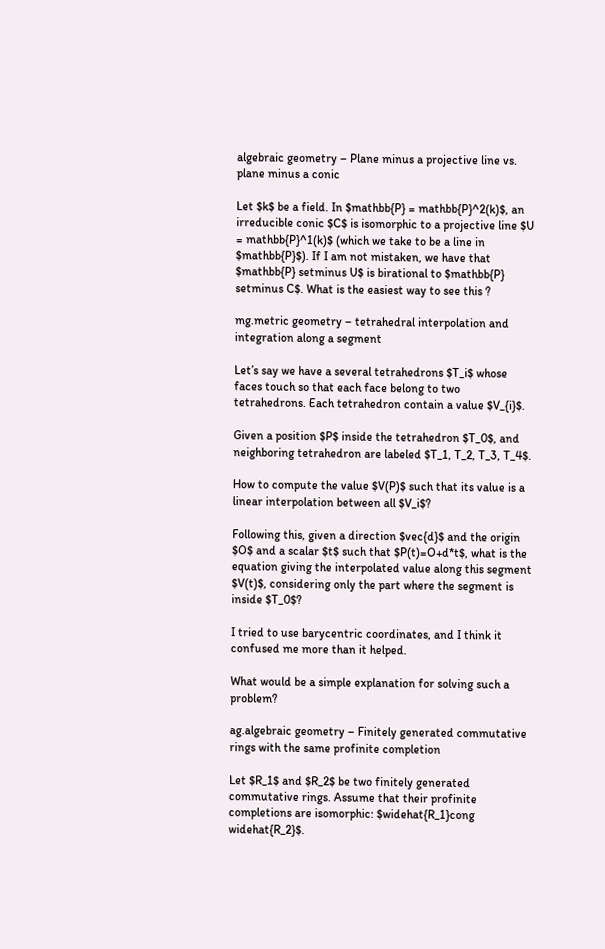algebraic geometry – Plane minus a projective line vs. plane minus a conic

Let $k$ be a field. In $mathbb{P} = mathbb{P}^2(k)$, an irreducible conic $C$ is isomorphic to a projective line $U = mathbb{P}^1(k)$ (which we take to be a line in $mathbb{P}$). If I am not mistaken, we have that $mathbb{P} setminus U$ is birational to $mathbb{P} setminus C$. What is the easiest way to see this ?

mg.metric geometry – tetrahedral interpolation and integration along a segment

Let’s say we have a several tetrahedrons $T_i$ whose faces touch so that each face belong to two tetrahedrons. Each tetrahedron contain a value $V_{i}$.

Given a position $P$ inside the tetrahedron $T_0$, and neighboring tetrahedron are labeled $T_1, T_2, T_3, T_4$.

How to compute the value $V(P)$ such that its value is a linear interpolation between all $V_i$?

Following this, given a direction $vec{d}$ and the origin $O$ and a scalar $t$ such that $P(t)=O+d*t$, what is the equation giving the interpolated value along this segment $V(t)$, considering only the part where the segment is inside $T_0$?

I tried to use barycentric coordinates, and I think it confused me more than it helped.

What would be a simple explanation for solving such a problem?

ag.algebraic geometry – Finitely generated commutative rings with the same profinite completion

Let $R_1$ and $R_2$ be two finitely generated commutative rings. Assume that their profinite completions are isomorphic: $widehat{R_1}cong widehat{R_2}$.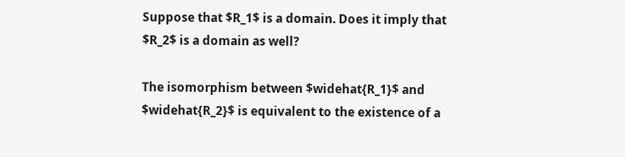Suppose that $R_1$ is a domain. Does it imply that $R_2$ is a domain as well?

The isomorphism between $widehat{R_1}$ and $widehat{R_2}$ is equivalent to the existence of a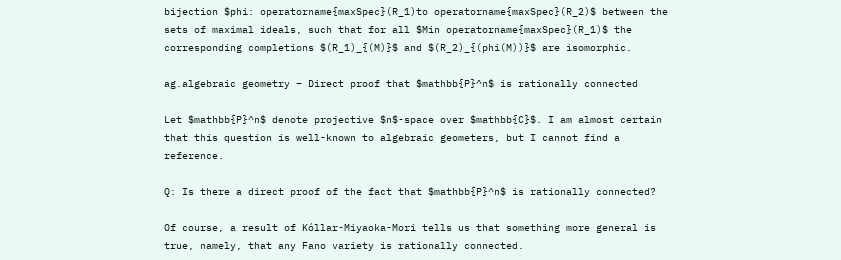bijection $phi: operatorname{maxSpec}(R_1)to operatorname{maxSpec}(R_2)$ between the sets of maximal ideals, such that for all $Min operatorname{maxSpec}(R_1)$ the corresponding completions $(R_1)_{(M)}$ and $(R_2)_{(phi(M))}$ are isomorphic.

ag.algebraic geometry – Direct proof that $mathbb{P}^n$ is rationally connected

Let $mathbb{P}^n$ denote projective $n$-space over $mathbb{C}$. I am almost certain that this question is well-known to algebraic geometers, but I cannot find a reference.

Q: Is there a direct proof of the fact that $mathbb{P}^n$ is rationally connected?

Of course, a result of Kóllar-Miyaoka-Mori tells us that something more general is true, namely, that any Fano variety is rationally connected.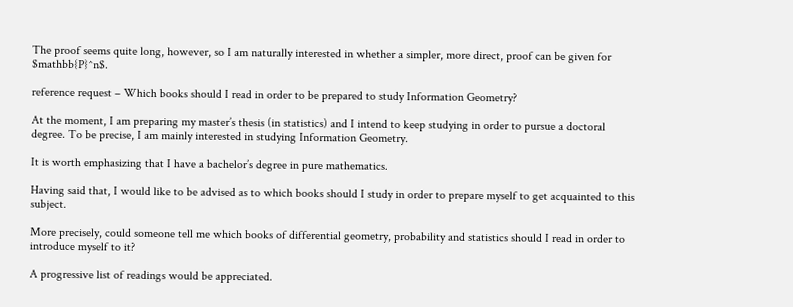The proof seems quite long, however, so I am naturally interested in whether a simpler, more direct, proof can be given for $mathbb{P}^n$.

reference request – Which books should I read in order to be prepared to study Information Geometry?

At the moment, I am preparing my master’s thesis (in statistics) and I intend to keep studying in order to pursue a doctoral degree. To be precise, I am mainly interested in studying Information Geometry.

It is worth emphasizing that I have a bachelor’s degree in pure mathematics.

Having said that, I would like to be advised as to which books should I study in order to prepare myself to get acquainted to this subject.

More precisely, could someone tell me which books of differential geometry, probability and statistics should I read in order to introduce myself to it?

A progressive list of readings would be appreciated.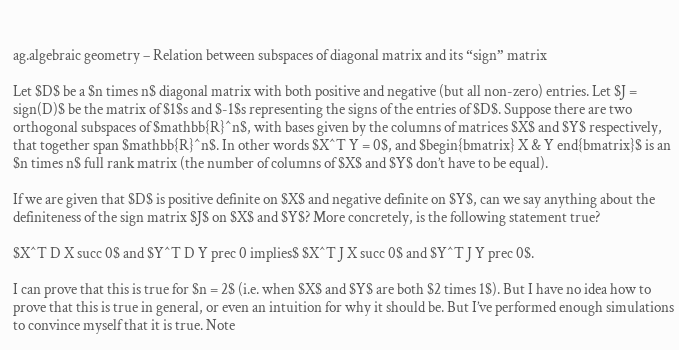ag.algebraic geometry – Relation between subspaces of diagonal matrix and its “sign” matrix

Let $D$ be a $n times n$ diagonal matrix with both positive and negative (but all non-zero) entries. Let $J = sign(D)$ be the matrix of $1$s and $-1$s representing the signs of the entries of $D$. Suppose there are two orthogonal subspaces of $mathbb{R}^n$, with bases given by the columns of matrices $X$ and $Y$ respectively, that together span $mathbb{R}^n$. In other words $X^T Y = 0$, and $begin{bmatrix} X & Y end{bmatrix}$ is an $n times n$ full rank matrix (the number of columns of $X$ and $Y$ don’t have to be equal).

If we are given that $D$ is positive definite on $X$ and negative definite on $Y$, can we say anything about the definiteness of the sign matrix $J$ on $X$ and $Y$? More concretely, is the following statement true?

$X^T D X succ 0$ and $Y^T D Y prec 0 implies$ $X^T J X succ 0$ and $Y^T J Y prec 0$.

I can prove that this is true for $n = 2$ (i.e. when $X$ and $Y$ are both $2 times 1$). But I have no idea how to prove that this is true in general, or even an intuition for why it should be. But I’ve performed enough simulations to convince myself that it is true. Note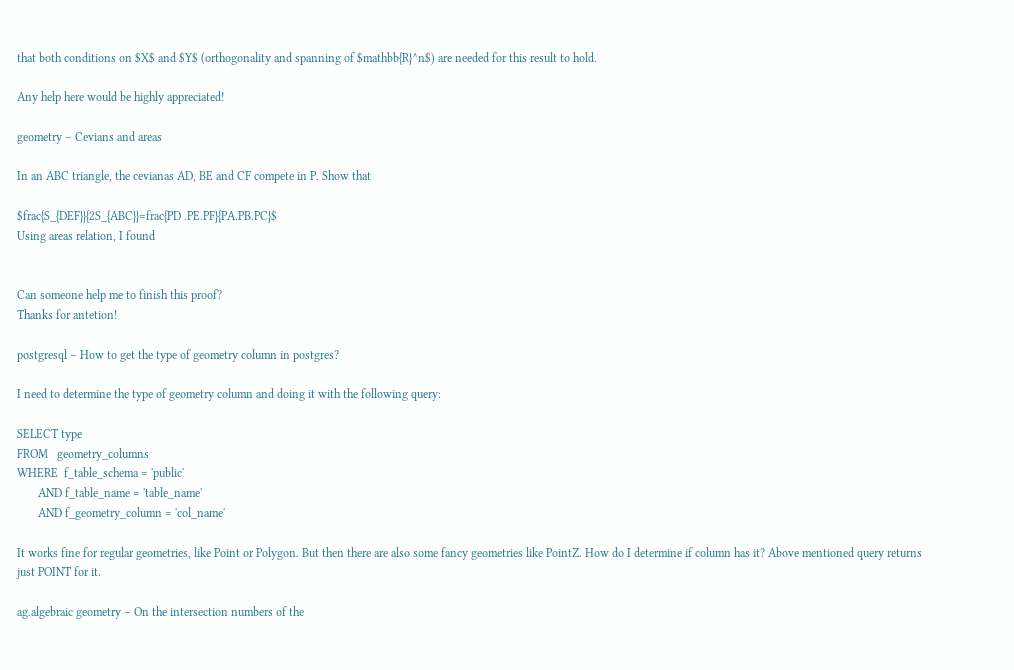that both conditions on $X$ and $Y$ (orthogonality and spanning of $mathbb{R}^n$) are needed for this result to hold.

Any help here would be highly appreciated!

geometry – Cevians and areas

In an ABC triangle, the cevianas AD, BE and CF compete in P. Show that

$frac{S_{DEF}}{2S_{ABC}}=frac{PD .PE.PF}{PA.PB.PC}$
Using areas relation, I found


Can someone help me to finish this proof?
Thanks for antetion!

postgresql – How to get the type of geometry column in postgres?

I need to determine the type of geometry column and doing it with the following query:

SELECT type
FROM   geometry_columns
WHERE  f_table_schema = 'public'
       AND f_table_name = 'table_name'
       AND f_geometry_column = 'col_name'

It works fine for regular geometries, like Point or Polygon. But then there are also some fancy geometries like PointZ. How do I determine if column has it? Above mentioned query returns just POINT for it.

ag.algebraic geometry – On the intersection numbers of the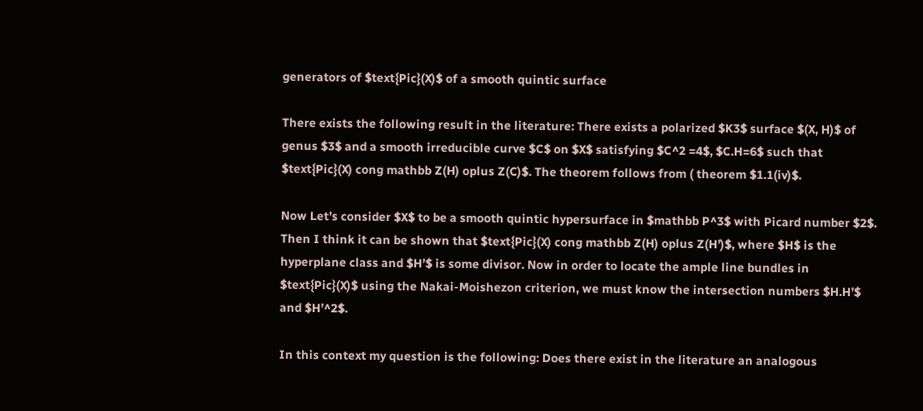generators of $text{Pic}(X)$ of a smooth quintic surface

There exists the following result in the literature: There exists a polarized $K3$ surface $(X, H)$ of genus $3$ and a smooth irreducible curve $C$ on $X$ satisfying $C^2 =4$, $C.H=6$ such that $text{Pic}(X) cong mathbb Z(H) oplus Z(C)$. The theorem follows from ( theorem $1.1(iv)$.

Now Let’s consider $X$ to be a smooth quintic hypersurface in $mathbb P^3$ with Picard number $2$. Then I think it can be shown that $text{Pic}(X) cong mathbb Z(H) oplus Z(H’)$, where $H$ is the hyperplane class and $H’$ is some divisor. Now in order to locate the ample line bundles in $text{Pic}(X)$ using the Nakai-Moishezon criterion, we must know the intersection numbers $H.H’$ and $H’^2$.

In this context my question is the following: Does there exist in the literature an analogous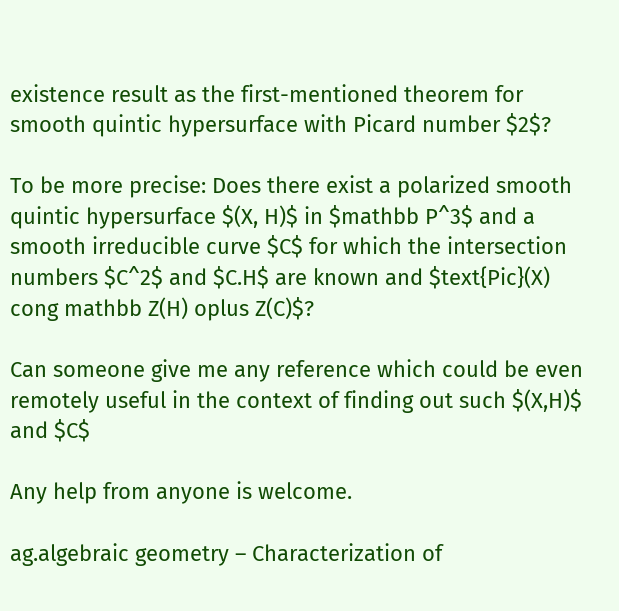existence result as the first-mentioned theorem for smooth quintic hypersurface with Picard number $2$?

To be more precise: Does there exist a polarized smooth quintic hypersurface $(X, H)$ in $mathbb P^3$ and a smooth irreducible curve $C$ for which the intersection numbers $C^2$ and $C.H$ are known and $text{Pic}(X) cong mathbb Z(H) oplus Z(C)$?

Can someone give me any reference which could be even remotely useful in the context of finding out such $(X,H)$ and $C$

Any help from anyone is welcome.

ag.algebraic geometry – Characterization of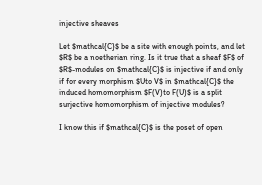injective sheaves

Let $mathcal{C}$ be a site with enough points, and let $R$ be a noetherian ring. Is it true that a sheaf $F$ of $R$-modules on $mathcal{C}$ is injective if and only if for every morphism $Uto V$ in $mathcal{C}$ the induced homomorphism $F(V)to F(U)$ is a split surjective homomorphism of injective modules?

I know this if $mathcal{C}$ is the poset of open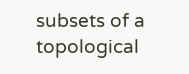subsets of a topological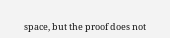space, but the proof does not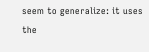seem to generalize: it uses the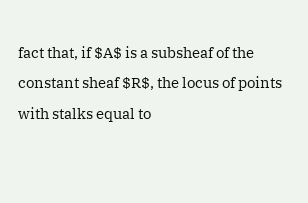fact that, if $A$ is a subsheaf of the constant sheaf $R$, the locus of points with stalks equal to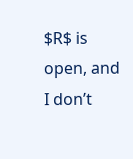$R$ is open, and I don’t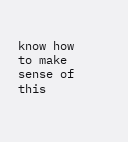know how to make sense of this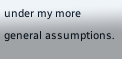under my more general assumptions.